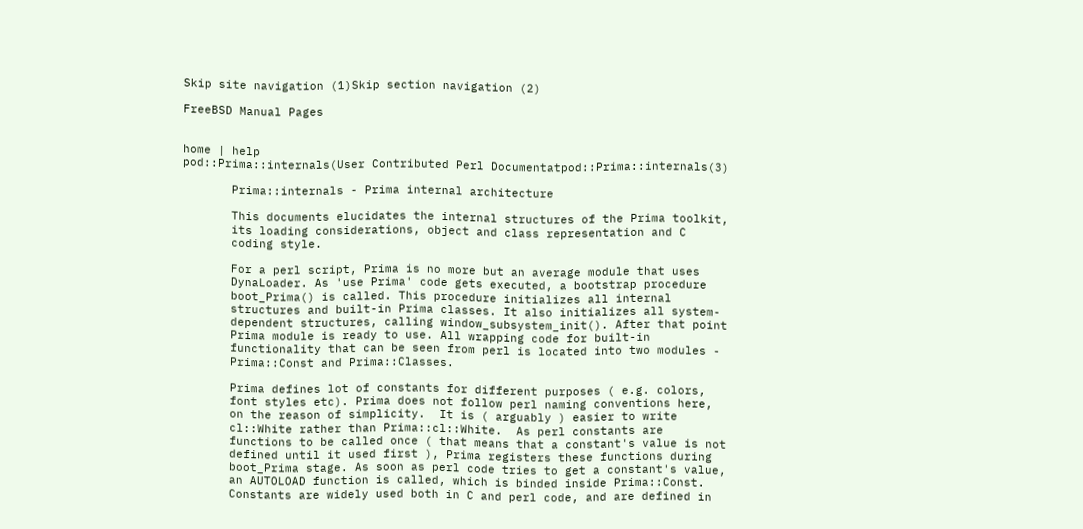Skip site navigation (1)Skip section navigation (2)

FreeBSD Manual Pages


home | help
pod::Prima::internals(User Contributed Perl Documentatpod::Prima::internals(3)

       Prima::internals - Prima internal architecture

       This documents elucidates the internal structures of the Prima toolkit,
       its loading considerations, object and class representation and C
       coding style.

       For a perl script, Prima is no more but an average module that uses
       DynaLoader. As 'use Prima' code gets executed, a bootstrap procedure
       boot_Prima() is called. This procedure initializes all internal
       structures and built-in Prima classes. It also initializes all system-
       dependent structures, calling window_subsystem_init(). After that point
       Prima module is ready to use. All wrapping code for built-in
       functionality that can be seen from perl is located into two modules -
       Prima::Const and Prima::Classes.

       Prima defines lot of constants for different purposes ( e.g. colors,
       font styles etc). Prima does not follow perl naming conventions here,
       on the reason of simplicity.  It is ( arguably ) easier to write
       cl::White rather than Prima::cl::White.  As perl constants are
       functions to be called once ( that means that a constant's value is not
       defined until it used first ), Prima registers these functions during
       boot_Prima stage. As soon as perl code tries to get a constant's value,
       an AUTOLOAD function is called, which is binded inside Prima::Const.
       Constants are widely used both in C and perl code, and are defined in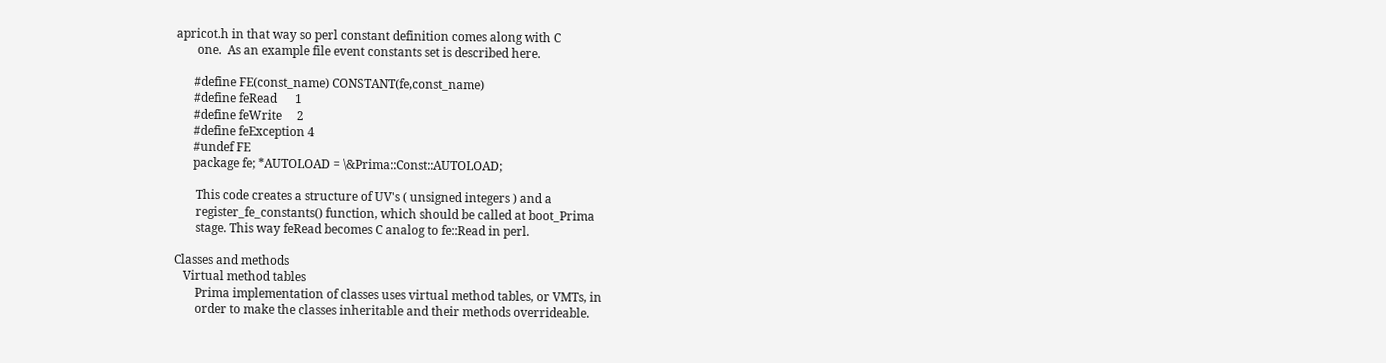apricot.h in that way so perl constant definition comes along with C
       one.  As an example file event constants set is described here.

      #define FE(const_name) CONSTANT(fe,const_name)
      #define feRead      1
      #define feWrite     2
      #define feException 4
      #undef FE
      package fe; *AUTOLOAD = \&Prima::Const::AUTOLOAD;

       This code creates a structure of UV's ( unsigned integers ) and a
       register_fe_constants() function, which should be called at boot_Prima
       stage. This way feRead becomes C analog to fe::Read in perl.

Classes and methods
   Virtual method tables
       Prima implementation of classes uses virtual method tables, or VMTs, in
       order to make the classes inheritable and their methods overrideable.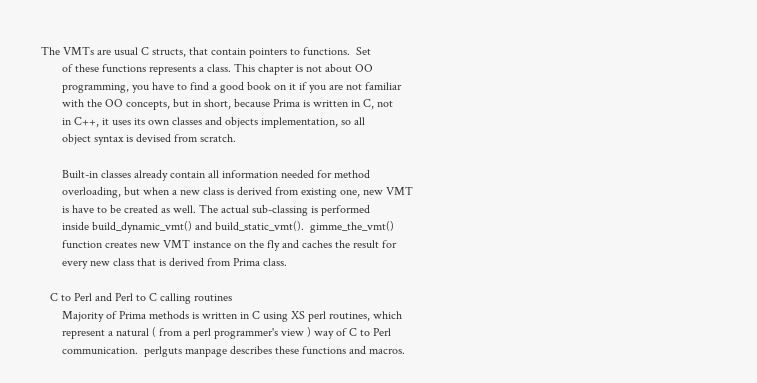The VMTs are usual C structs, that contain pointers to functions.  Set
       of these functions represents a class. This chapter is not about OO
       programming, you have to find a good book on it if you are not familiar
       with the OO concepts, but in short, because Prima is written in C, not
       in C++, it uses its own classes and objects implementation, so all
       object syntax is devised from scratch.

       Built-in classes already contain all information needed for method
       overloading, but when a new class is derived from existing one, new VMT
       is have to be created as well. The actual sub-classing is performed
       inside build_dynamic_vmt() and build_static_vmt().  gimme_the_vmt()
       function creates new VMT instance on the fly and caches the result for
       every new class that is derived from Prima class.

   C to Perl and Perl to C calling routines
       Majority of Prima methods is written in C using XS perl routines, which
       represent a natural ( from a perl programmer's view ) way of C to Perl
       communication.  perlguts manpage describes these functions and macros.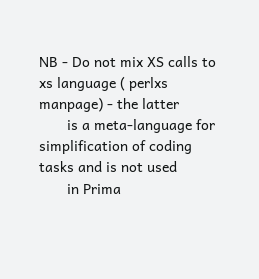NB - Do not mix XS calls to xs language ( perlxs manpage) - the latter
       is a meta-language for simplification of coding tasks and is not used
       in Prima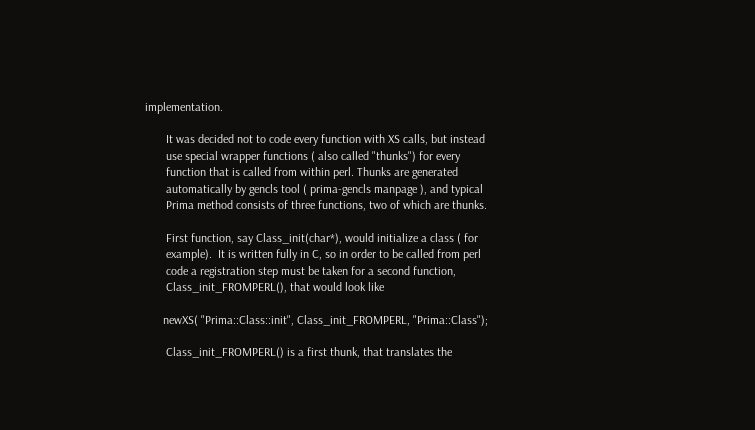implementation.

       It was decided not to code every function with XS calls, but instead
       use special wrapper functions ( also called "thunks") for every
       function that is called from within perl. Thunks are generated
       automatically by gencls tool ( prima-gencls manpage ), and typical
       Prima method consists of three functions, two of which are thunks.

       First function, say Class_init(char*), would initialize a class ( for
       example).  It is written fully in C, so in order to be called from perl
       code a registration step must be taken for a second function,
       Class_init_FROMPERL(), that would look like

      newXS( "Prima::Class::init", Class_init_FROMPERL, "Prima::Class");

       Class_init_FROMPERL() is a first thunk, that translates the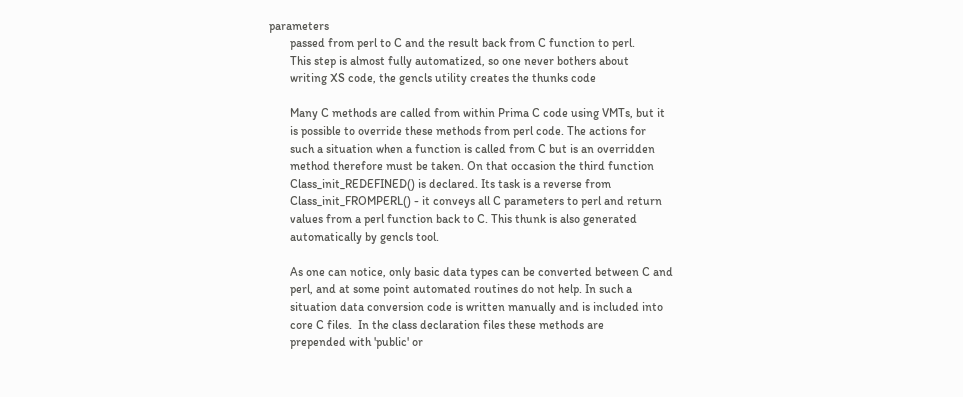parameters
       passed from perl to C and the result back from C function to perl.
       This step is almost fully automatized, so one never bothers about
       writing XS code, the gencls utility creates the thunks code

       Many C methods are called from within Prima C code using VMTs, but it
       is possible to override these methods from perl code. The actions for
       such a situation when a function is called from C but is an overridden
       method therefore must be taken. On that occasion the third function
       Class_init_REDEFINED() is declared. Its task is a reverse from
       Class_init_FROMPERL() - it conveys all C parameters to perl and return
       values from a perl function back to C. This thunk is also generated
       automatically by gencls tool.

       As one can notice, only basic data types can be converted between C and
       perl, and at some point automated routines do not help. In such a
       situation data conversion code is written manually and is included into
       core C files.  In the class declaration files these methods are
       prepended with 'public' or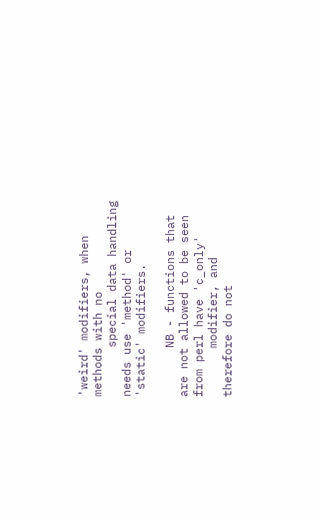'weird' modifiers, when methods with no
       special data handling needs use 'method' or 'static' modifiers.

       NB - functions that are not allowed to be seen from perl have 'c_only'
       modifier, and therefore do not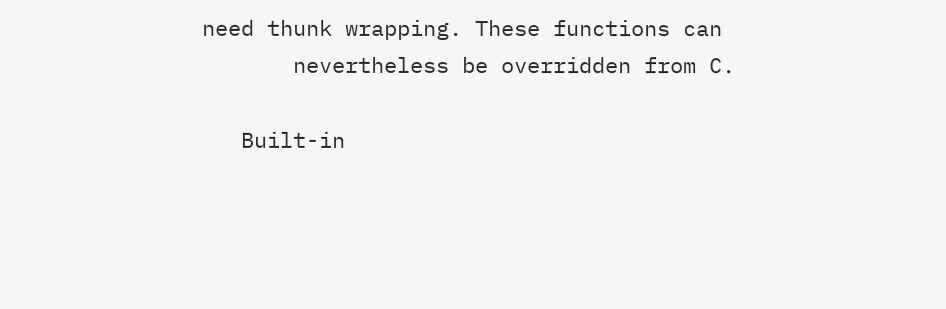need thunk wrapping. These functions can
       nevertheless be overridden from C.

   Built-in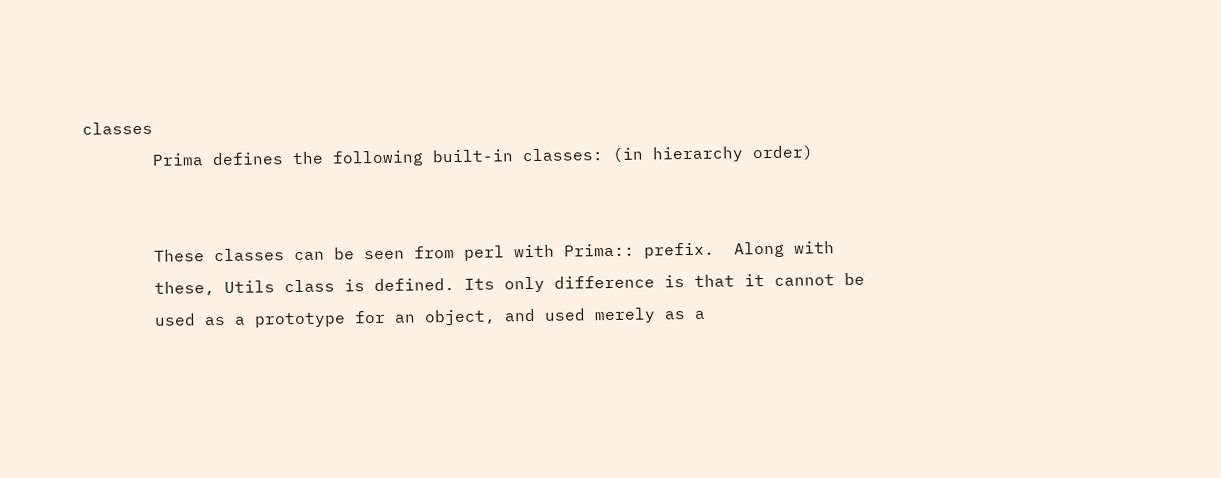classes
       Prima defines the following built-in classes: (in hierarchy order)


       These classes can be seen from perl with Prima:: prefix.  Along with
       these, Utils class is defined. Its only difference is that it cannot be
       used as a prototype for an object, and used merely as a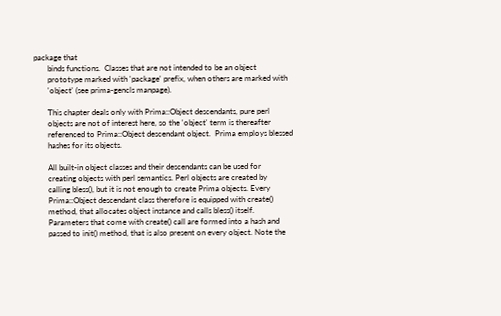package that
       binds functions.  Classes that are not intended to be an object
       prototype marked with 'package' prefix, when others are marked with
       'object' (see prima-gencls manpage).

       This chapter deals only with Prima::Object descendants, pure perl
       objects are not of interest here, so the 'object' term is thereafter
       referenced to Prima::Object descendant object.  Prima employs blessed
       hashes for its objects.

       All built-in object classes and their descendants can be used for
       creating objects with perl semantics. Perl objects are created by
       calling bless(), but it is not enough to create Prima objects. Every
       Prima::Object descendant class therefore is equipped with create()
       method, that allocates object instance and calls bless() itself.
       Parameters that come with create() call are formed into a hash and
       passed to init() method, that is also present on every object. Note the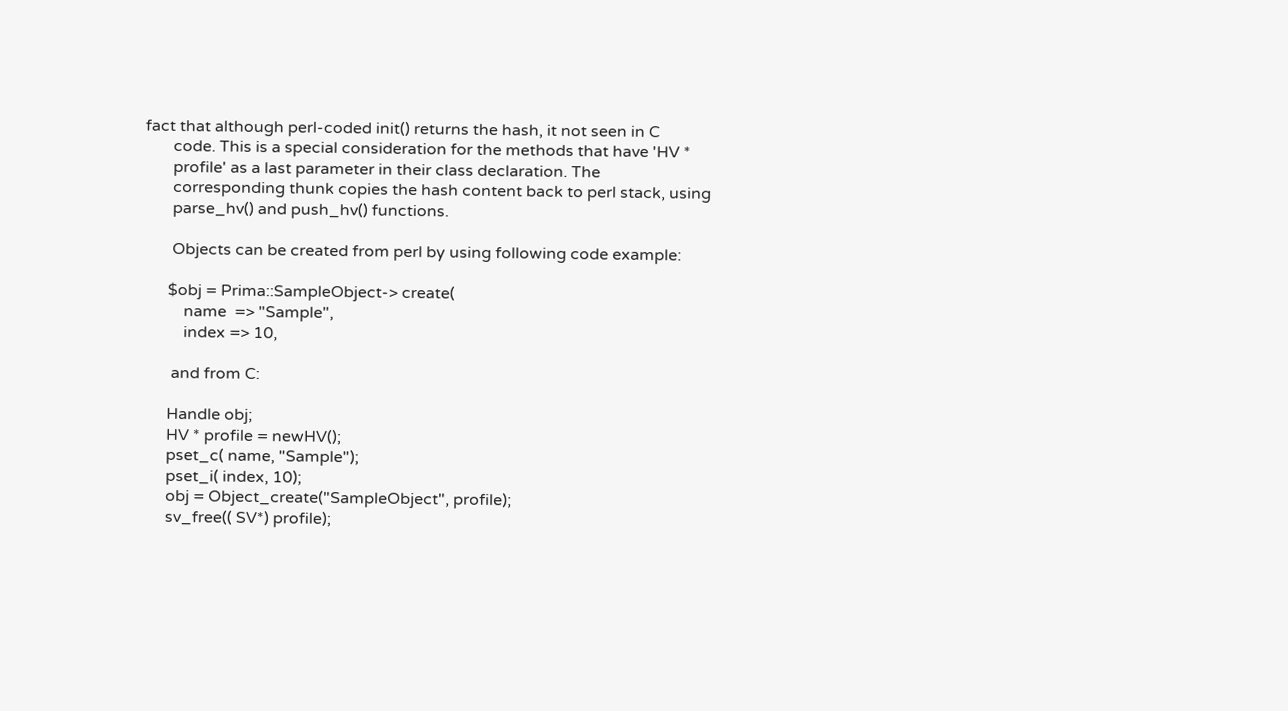fact that although perl-coded init() returns the hash, it not seen in C
       code. This is a special consideration for the methods that have 'HV *
       profile' as a last parameter in their class declaration. The
       corresponding thunk copies the hash content back to perl stack, using
       parse_hv() and push_hv() functions.

       Objects can be created from perl by using following code example:

      $obj = Prima::SampleObject-> create(
          name  => "Sample",
          index => 10,

       and from C:

      Handle obj;
      HV * profile = newHV();
      pset_c( name, "Sample");
      pset_i( index, 10);
      obj = Object_create("SampleObject", profile);
      sv_free(( SV*) profile);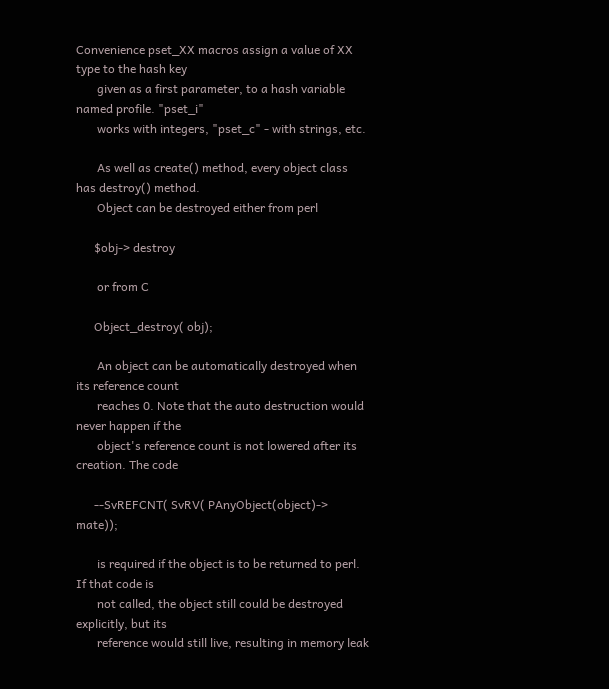Convenience pset_XX macros assign a value of XX type to the hash key
       given as a first parameter, to a hash variable named profile. "pset_i"
       works with integers, "pset_c" - with strings, etc.

       As well as create() method, every object class has destroy() method.
       Object can be destroyed either from perl

      $obj-> destroy

       or from C

      Object_destroy( obj);

       An object can be automatically destroyed when its reference count
       reaches 0. Note that the auto destruction would never happen if the
       object's reference count is not lowered after its creation. The code

      --SvREFCNT( SvRV( PAnyObject(object)-> mate));

       is required if the object is to be returned to perl.  If that code is
       not called, the object still could be destroyed explicitly, but its
       reference would still live, resulting in memory leak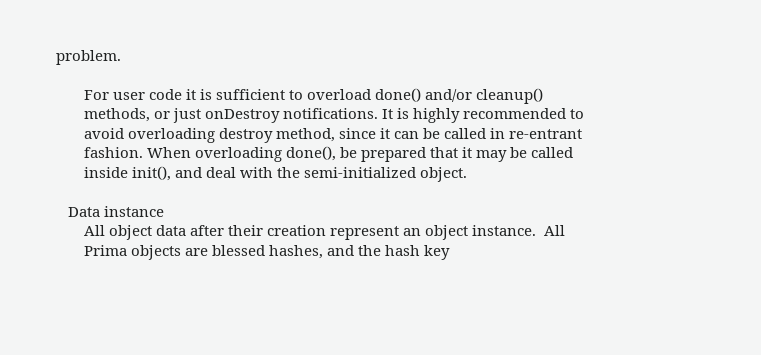problem.

       For user code it is sufficient to overload done() and/or cleanup()
       methods, or just onDestroy notifications. It is highly recommended to
       avoid overloading destroy method, since it can be called in re-entrant
       fashion. When overloading done(), be prepared that it may be called
       inside init(), and deal with the semi-initialized object.

   Data instance
       All object data after their creation represent an object instance.  All
       Prima objects are blessed hashes, and the hash key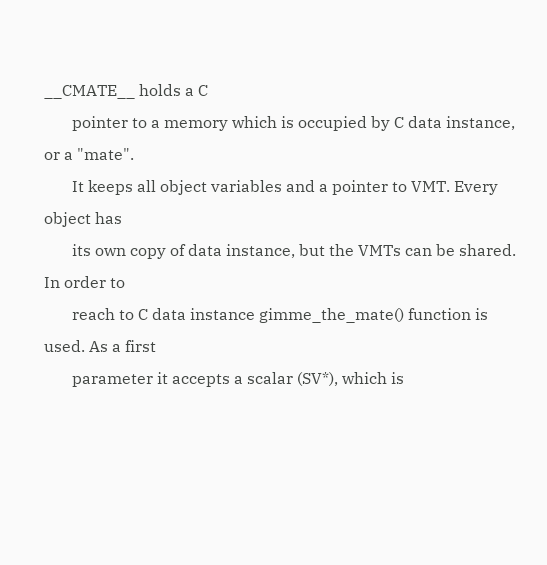__CMATE__ holds a C
       pointer to a memory which is occupied by C data instance, or a "mate".
       It keeps all object variables and a pointer to VMT. Every object has
       its own copy of data instance, but the VMTs can be shared. In order to
       reach to C data instance gimme_the_mate() function is used. As a first
       parameter it accepts a scalar (SV*), which is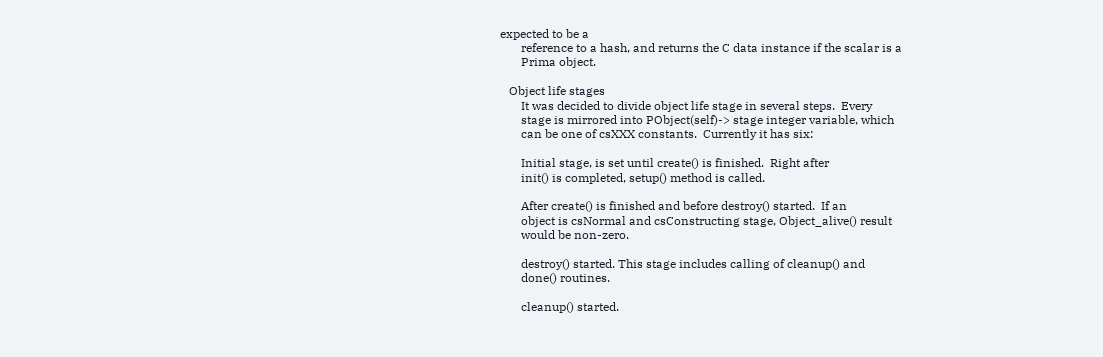expected to be a
       reference to a hash, and returns the C data instance if the scalar is a
       Prima object.

   Object life stages
       It was decided to divide object life stage in several steps.  Every
       stage is mirrored into PObject(self)-> stage integer variable, which
       can be one of csXXX constants.  Currently it has six:

       Initial stage, is set until create() is finished.  Right after
       init() is completed, setup() method is called.

       After create() is finished and before destroy() started.  If an
       object is csNormal and csConstructing stage, Object_alive() result
       would be non-zero.

       destroy() started. This stage includes calling of cleanup() and
       done() routines.

       cleanup() started.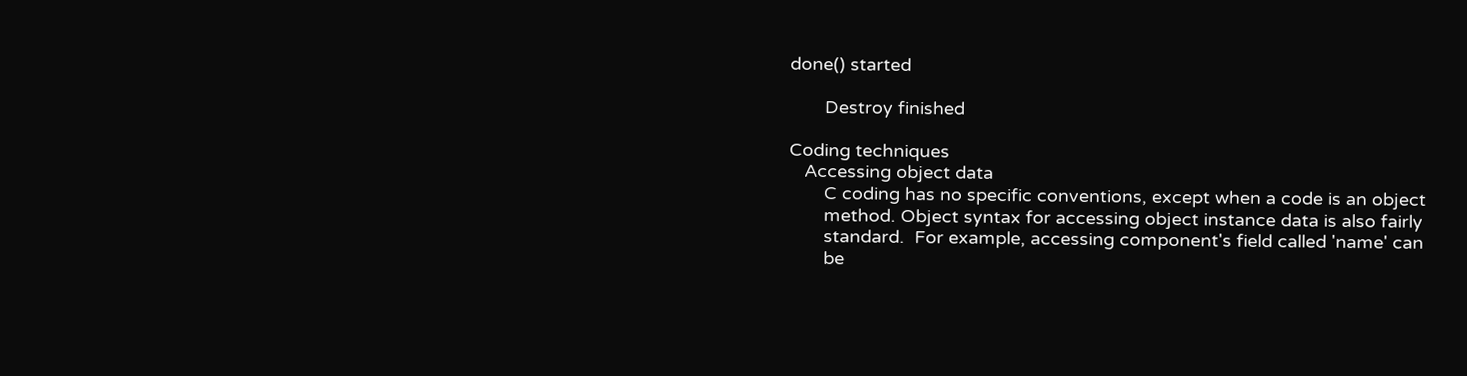done() started

       Destroy finished

Coding techniques
   Accessing object data
       C coding has no specific conventions, except when a code is an object
       method. Object syntax for accessing object instance data is also fairly
       standard.  For example, accessing component's field called 'name' can
       be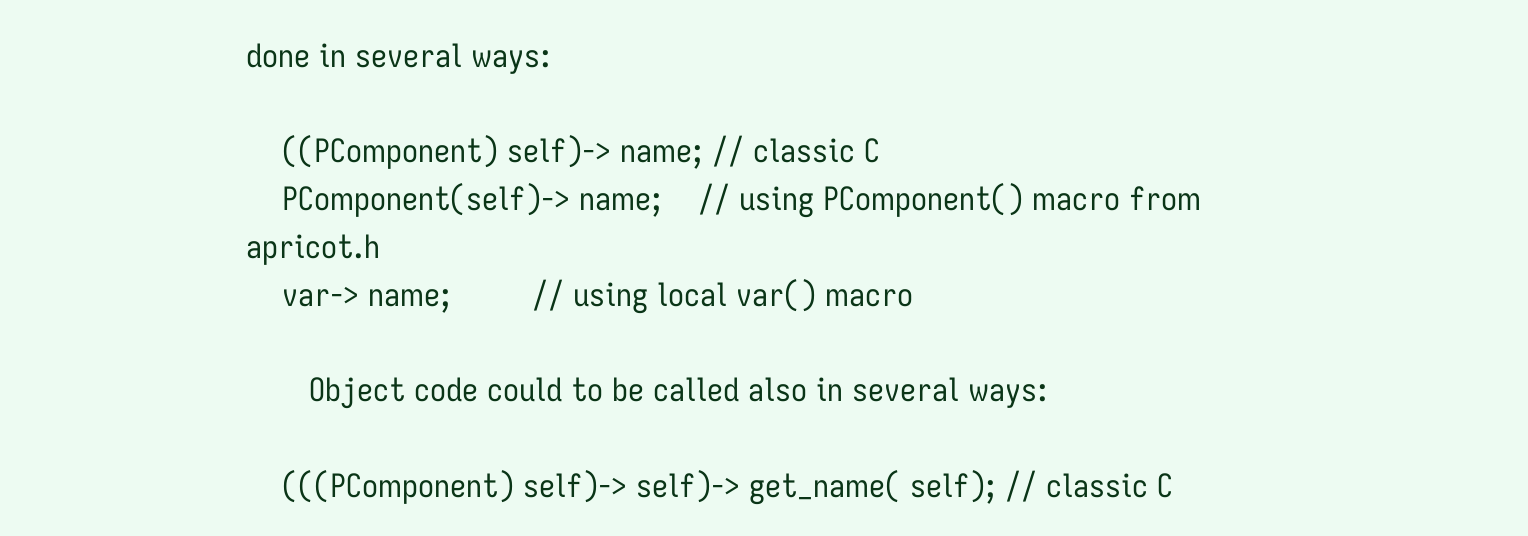done in several ways:

    ((PComponent) self)-> name; // classic C
    PComponent(self)-> name;    // using PComponent() macro from apricot.h
    var-> name;         // using local var() macro

       Object code could to be called also in several ways:

    (((PComponent) self)-> self)-> get_name( self); // classic C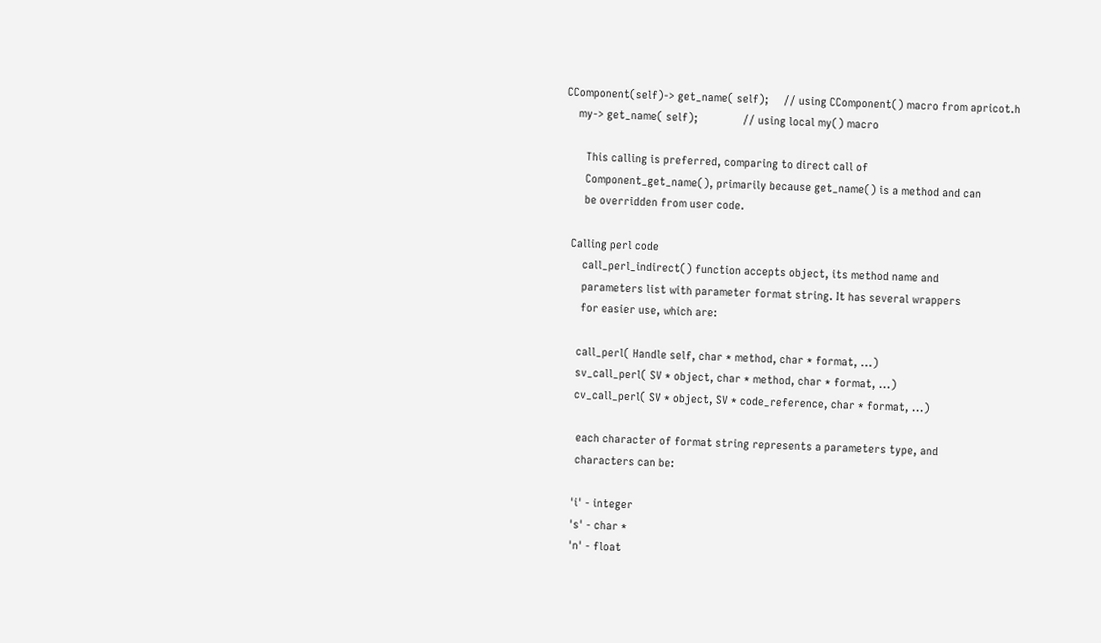CComponent(self)-> get_name( self);     // using CComponent() macro from apricot.h
    my-> get_name( self);               // using local my() macro

       This calling is preferred, comparing to direct call of
       Component_get_name(), primarily because get_name() is a method and can
       be overridden from user code.

   Calling perl code
       call_perl_indirect() function accepts object, its method name and
       parameters list with parameter format string. It has several wrappers
       for easier use, which are:

      call_perl( Handle self, char * method, char * format, ...)
      sv_call_perl( SV * object, char * method, char * format, ...)
      cv_call_perl( SV * object, SV * code_reference, char * format, ...)

       each character of format string represents a parameters type, and
       characters can be:

      'i' - integer
      's' - char *
      'n' - float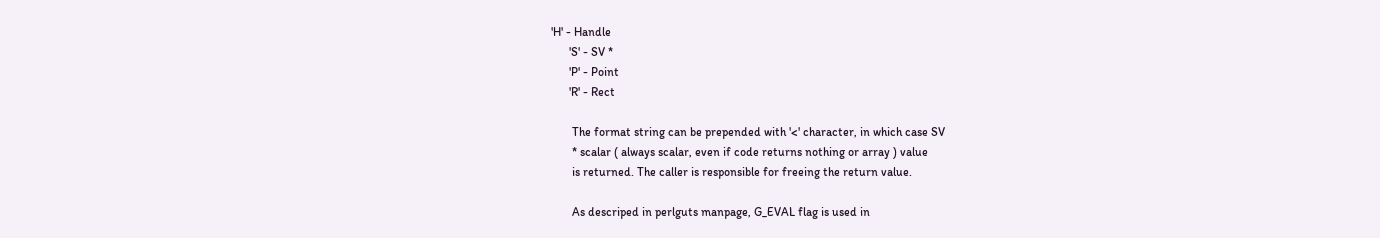'H' - Handle
      'S' - SV *
      'P' - Point
      'R' - Rect

       The format string can be prepended with '<' character, in which case SV
       * scalar ( always scalar, even if code returns nothing or array ) value
       is returned. The caller is responsible for freeing the return value.

       As descriped in perlguts manpage, G_EVAL flag is used in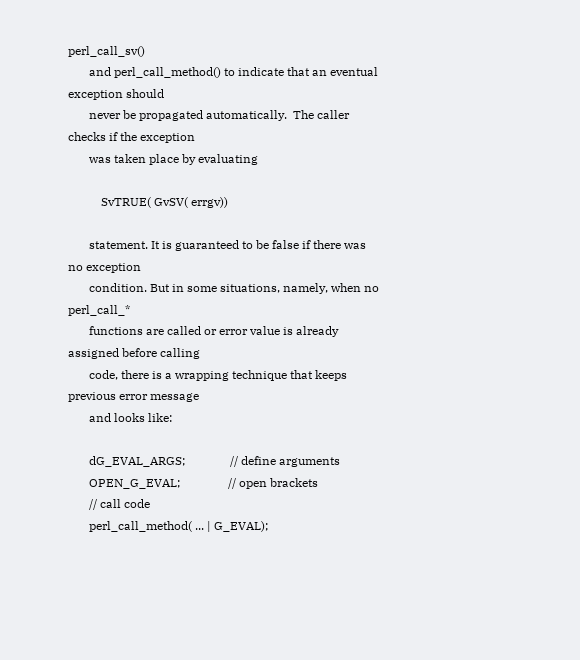perl_call_sv()
       and perl_call_method() to indicate that an eventual exception should
       never be propagated automatically.  The caller checks if the exception
       was taken place by evaluating

           SvTRUE( GvSV( errgv))

       statement. It is guaranteed to be false if there was no exception
       condition. But in some situations, namely, when no perl_call_*
       functions are called or error value is already assigned before calling
       code, there is a wrapping technique that keeps previous error message
       and looks like:

       dG_EVAL_ARGS;               // define arguments
       OPEN_G_EVAL;                // open brackets
       // call code
       perl_call_method( ... | G_EVAL);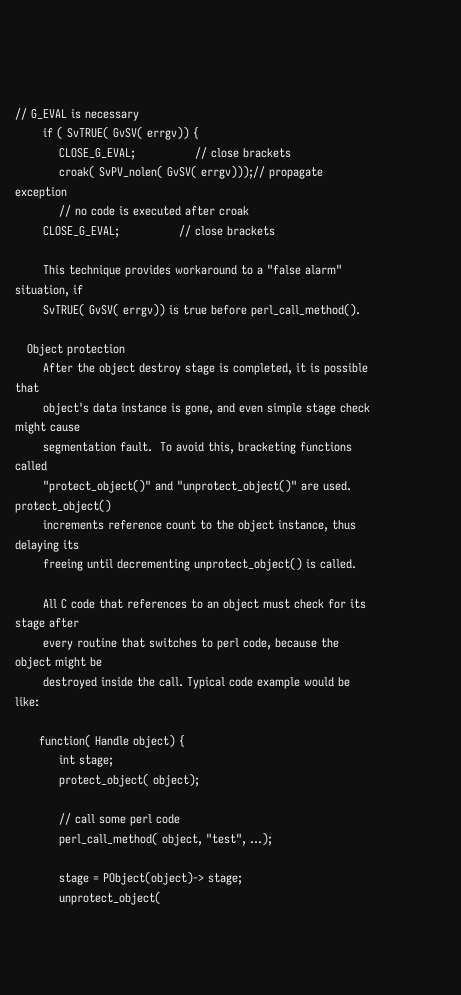// G_EVAL is necessary
       if ( SvTRUE( GvSV( errgv)) {
           CLOSE_G_EVAL;               // close brackets
           croak( SvPV_nolen( GvSV( errgv)));// propagate exception
           // no code is executed after croak
       CLOSE_G_EVAL;               // close brackets

       This technique provides workaround to a "false alarm" situation, if
       SvTRUE( GvSV( errgv)) is true before perl_call_method().

   Object protection
       After the object destroy stage is completed, it is possible that
       object's data instance is gone, and even simple stage check might cause
       segmentation fault.  To avoid this, bracketing functions called
       "protect_object()" and "unprotect_object()" are used.  protect_object()
       increments reference count to the object instance, thus delaying its
       freeing until decrementing unprotect_object() is called.

       All C code that references to an object must check for its stage after
       every routine that switches to perl code, because the object might be
       destroyed inside the call. Typical code example would be like:

      function( Handle object) {
           int stage;
           protect_object( object);

           // call some perl code
           perl_call_method( object, "test", ...);

           stage = PObject(object)-> stage;
           unprotect_object(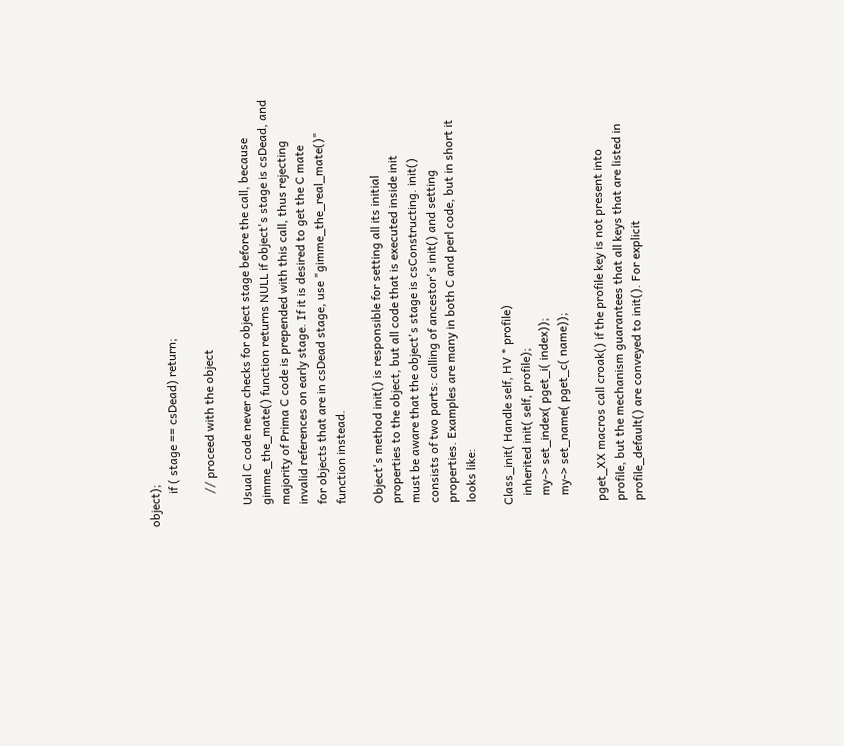object);
           if ( stage == csDead) return;

           // proceed with the object

       Usual C code never checks for object stage before the call, because
       gimme_the_mate() function returns NULL if object's stage is csDead, and
       majority of Prima C code is prepended with this call, thus rejecting
       invalid references on early stage. If it is desired to get the C mate
       for objects that are in csDead stage, use "gimme_the_real_mate()"
       function instead.

       Object's method init() is responsible for setting all its initial
       properties to the object, but all code that is executed inside init
       must be aware that the object's stage is csConstructing. init()
       consists of two parts: calling of ancestor's init() and setting
       properties. Examples are many in both C and perl code, but in short it
       looks like:

      Class_init( Handle self, HV * profile)
         inherited init( self, profile);
         my-> set_index( pget_i( index));
         my-> set_name( pget_c( name));

       pget_XX macros call croak() if the profile key is not present into
       profile, but the mechanism guarantees that all keys that are listed in
       profile_default() are conveyed to init(). For explicit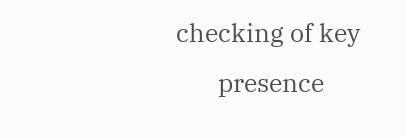checking of key
       presence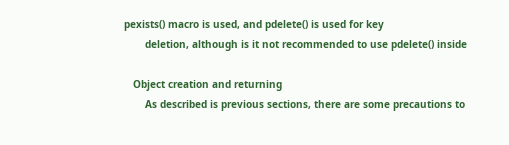pexists() macro is used, and pdelete() is used for key
       deletion, although is it not recommended to use pdelete() inside

   Object creation and returning
       As described is previous sections, there are some precautions to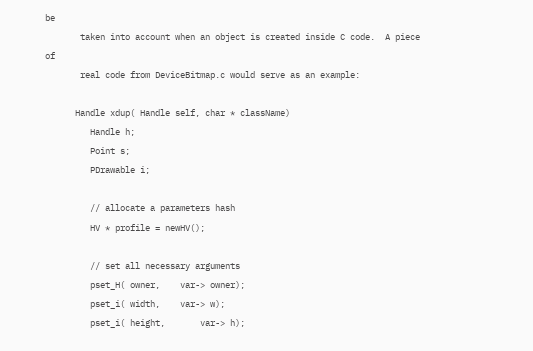be
       taken into account when an object is created inside C code.  A piece of
       real code from DeviceBitmap.c would serve as an example:

      Handle xdup( Handle self, char * className)
         Handle h;
         Point s;
         PDrawable i;

         // allocate a parameters hash
         HV * profile = newHV();

         // set all necessary arguments
         pset_H( owner,    var-> owner);
         pset_i( width,    var-> w);
         pset_i( height,       var-> h);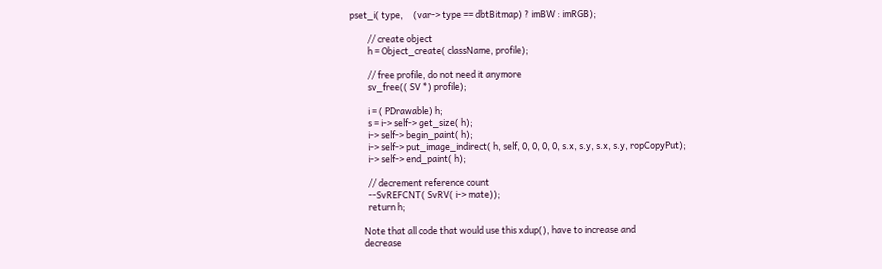pset_i( type,     (var-> type == dbtBitmap) ? imBW : imRGB);

         // create object
         h = Object_create( className, profile);

         // free profile, do not need it anymore
         sv_free(( SV *) profile);

         i = ( PDrawable) h;
         s = i-> self-> get_size( h);
         i-> self-> begin_paint( h);
         i-> self-> put_image_indirect( h, self, 0, 0, 0, 0, s.x, s.y, s.x, s.y, ropCopyPut);
         i-> self-> end_paint( h);

         // decrement reference count
         --SvREFCNT( SvRV( i-> mate));
         return h;

       Note that all code that would use this xdup(), have to increase and
       decrease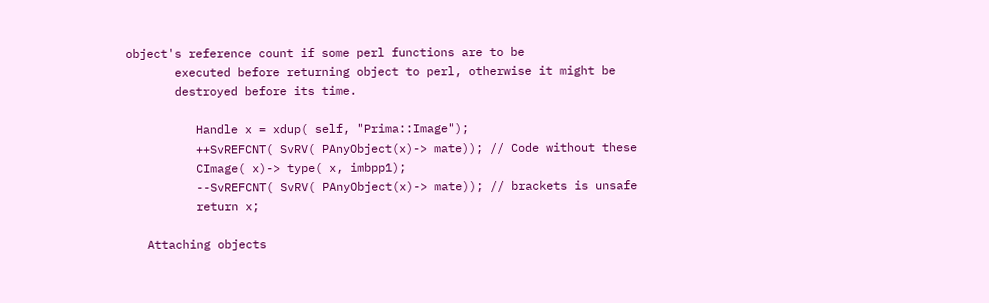object's reference count if some perl functions are to be
       executed before returning object to perl, otherwise it might be
       destroyed before its time.

          Handle x = xdup( self, "Prima::Image");
          ++SvREFCNT( SvRV( PAnyObject(x)-> mate)); // Code without these
          CImage( x)-> type( x, imbpp1);
          --SvREFCNT( SvRV( PAnyObject(x)-> mate)); // brackets is unsafe
          return x;

   Attaching objects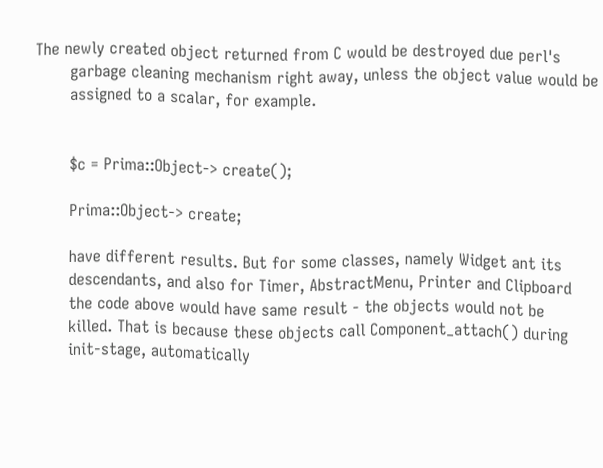The newly created object returned from C would be destroyed due perl's
       garbage cleaning mechanism right away, unless the object value would be
       assigned to a scalar, for example.


       $c = Prima::Object-> create();

       Prima::Object-> create;

       have different results. But for some classes, namely Widget ant its
       descendants, and also for Timer, AbstractMenu, Printer and Clipboard
       the code above would have same result - the objects would not be
       killed. That is because these objects call Component_attach() during
       init-stage, automatically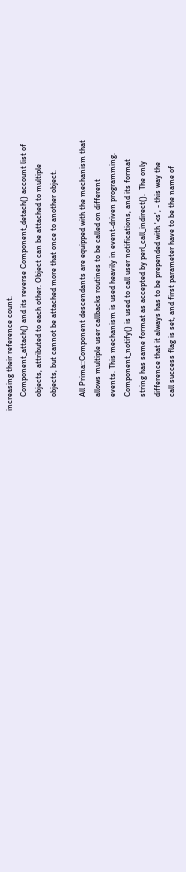increasing their reference count.
       Component_attach() and its reverse Component_detach() account list of
       objects, attributed to each other. Object can be attached to multiple
       objects, but cannot be attached more that once to another object.

       All Prima::Component descendants are equipped with the mechanism that
       allows multiple user callbacks routines to be called on different
       events. This mechanism is used heavily in event-driven programming.
       Component_notify() is used to call user notifications, and its format
       string has same format as accepted by perl_call_indirect().  The only
       difference that it always has to be prepended with '<s', - this way the
       call success flag is set, and first parameter have to be the name of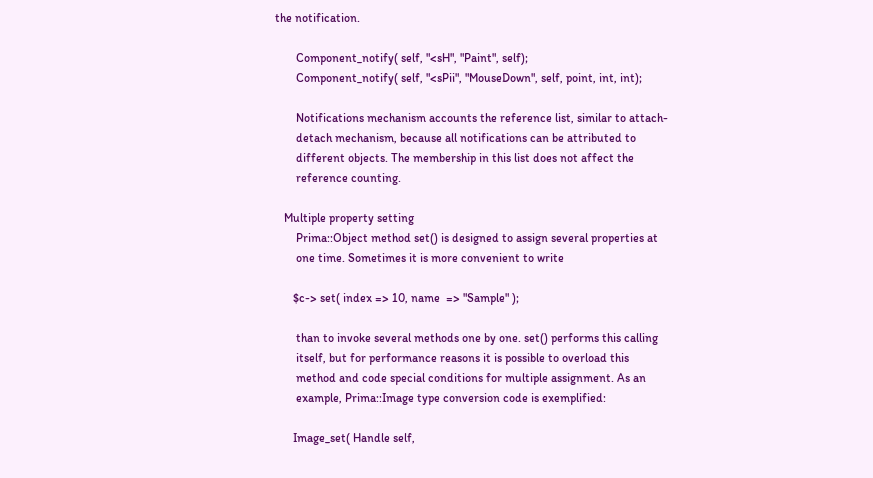the notification.

       Component_notify( self, "<sH", "Paint", self);
       Component_notify( self, "<sPii", "MouseDown", self, point, int, int);

       Notifications mechanism accounts the reference list, similar to attach-
       detach mechanism, because all notifications can be attributed to
       different objects. The membership in this list does not affect the
       reference counting.

   Multiple property setting
       Prima::Object method set() is designed to assign several properties at
       one time. Sometimes it is more convenient to write

      $c-> set( index => 10, name  => "Sample" );

       than to invoke several methods one by one. set() performs this calling
       itself, but for performance reasons it is possible to overload this
       method and code special conditions for multiple assignment. As an
       example, Prima::Image type conversion code is exemplified:

      Image_set( Handle self,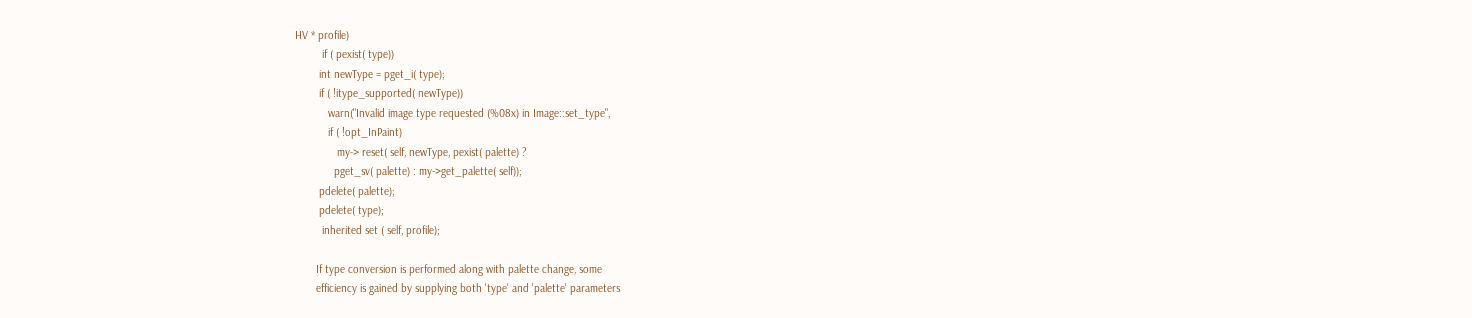HV * profile)
         if ( pexist( type))
        int newType = pget_i( type);
        if ( !itype_supported( newType))
           warn("Invalid image type requested (%08x) in Image::set_type",
           if ( !opt_InPaint)
              my-> reset( self, newType, pexist( palette) ?
             pget_sv( palette) : my->get_palette( self));
        pdelete( palette);
        pdelete( type);
         inherited set ( self, profile);

       If type conversion is performed along with palette change, some
       efficiency is gained by supplying both 'type' and 'palette' parameters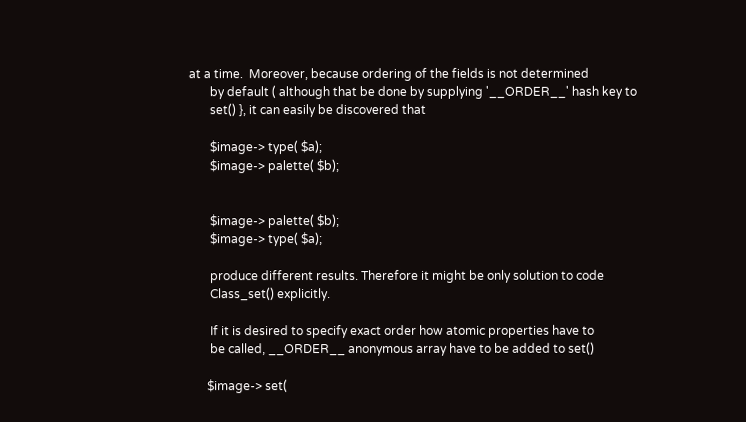at a time.  Moreover, because ordering of the fields is not determined
       by default ( although that be done by supplying '__ORDER__' hash key to
       set() }, it can easily be discovered that

       $image-> type( $a);
       $image-> palette( $b);


       $image-> palette( $b);
       $image-> type( $a);

       produce different results. Therefore it might be only solution to code
       Class_set() explicitly.

       If it is desired to specify exact order how atomic properties have to
       be called, __ORDER__ anonymous array have to be added to set()

      $image-> set(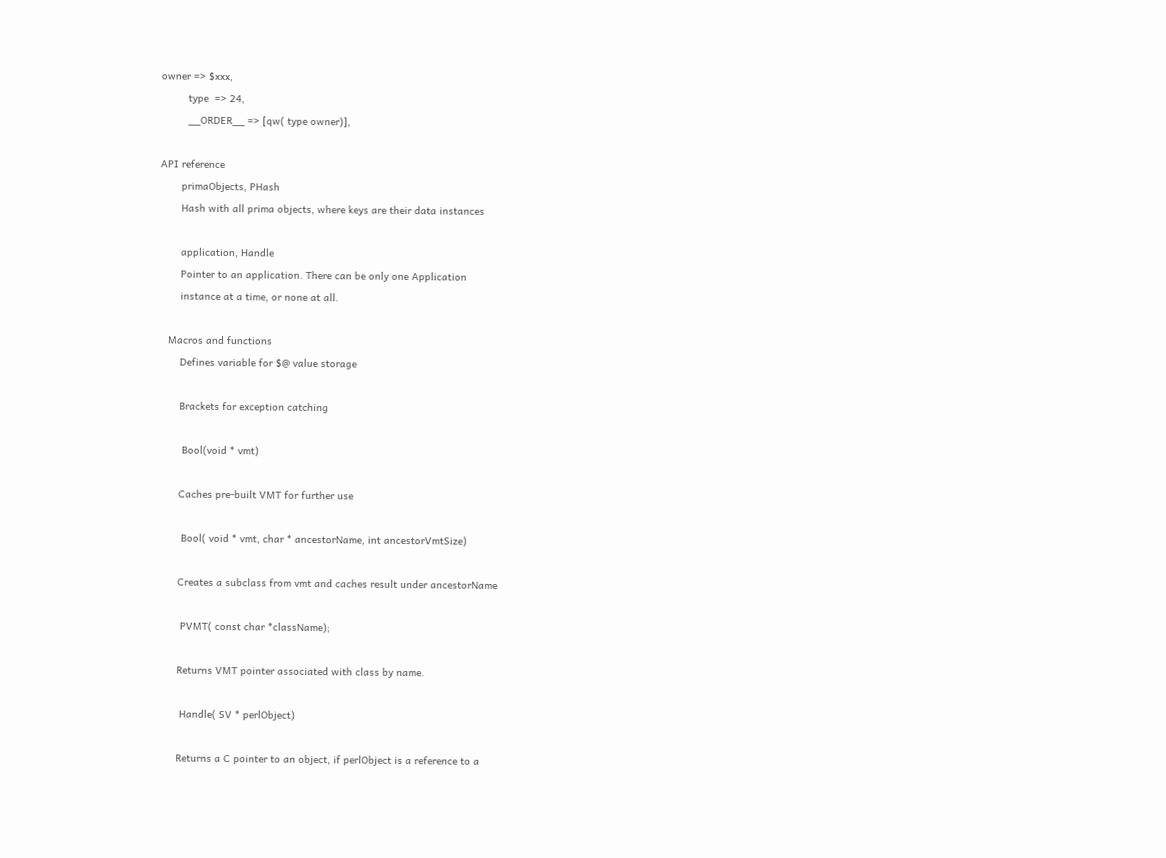owner => $xxx,
         type  => 24,
         __ORDER__ => [qw( type owner)],

API reference
       primaObjects, PHash
       Hash with all prima objects, where keys are their data instances

       application, Handle
       Pointer to an application. There can be only one Application
       instance at a time, or none at all.

   Macros and functions
       Defines variable for $@ value storage

       Brackets for exception catching

        Bool(void * vmt)

       Caches pre-built VMT for further use

        Bool( void * vmt, char * ancestorName, int ancestorVmtSize)

       Creates a subclass from vmt and caches result under ancestorName

        PVMT( const char *className);

       Returns VMT pointer associated with class by name.

        Handle( SV * perlObject)

       Returns a C pointer to an object, if perlObject is a reference to a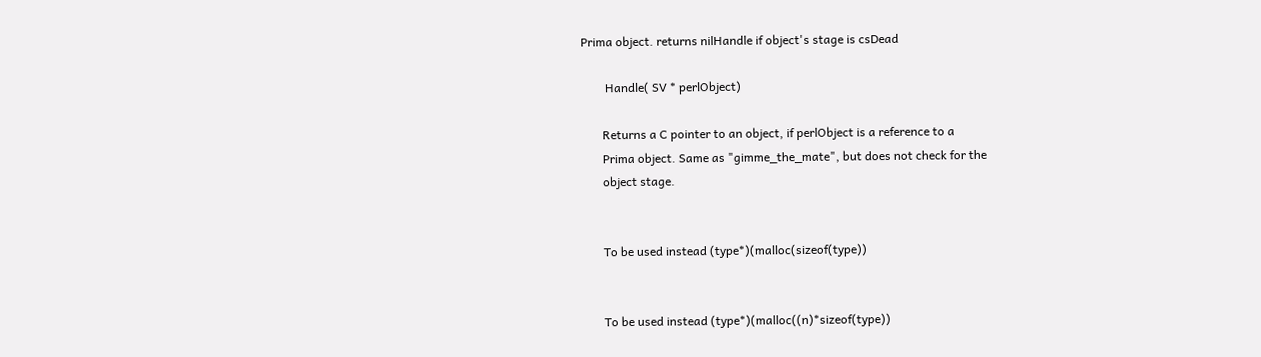Prima object. returns nilHandle if object's stage is csDead

        Handle( SV * perlObject)

       Returns a C pointer to an object, if perlObject is a reference to a
       Prima object. Same as "gimme_the_mate", but does not check for the
       object stage.


       To be used instead (type*)(malloc(sizeof(type))


       To be used instead (type*)(malloc((n)*sizeof(type))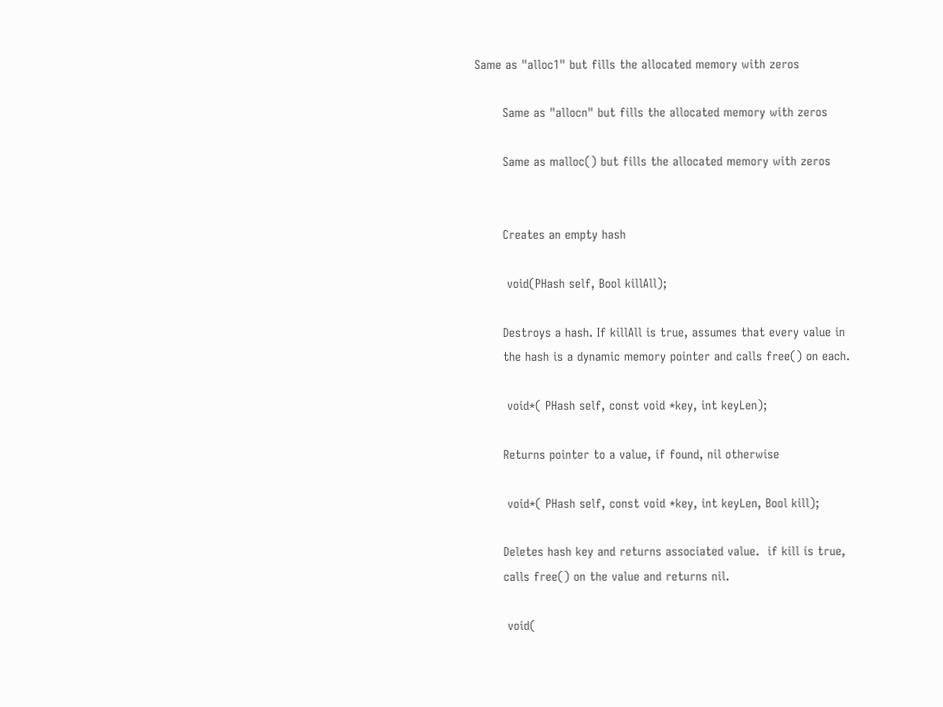Same as "alloc1" but fills the allocated memory with zeros

       Same as "allocn" but fills the allocated memory with zeros

       Same as malloc() but fills the allocated memory with zeros


       Creates an empty hash

        void(PHash self, Bool killAll);

       Destroys a hash. If killAll is true, assumes that every value in
       the hash is a dynamic memory pointer and calls free() on each.

        void*( PHash self, const void *key, int keyLen);

       Returns pointer to a value, if found, nil otherwise

        void*( PHash self, const void *key, int keyLen, Bool kill);

       Deletes hash key and returns associated value.  if kill is true,
       calls free() on the value and returns nil.

        void(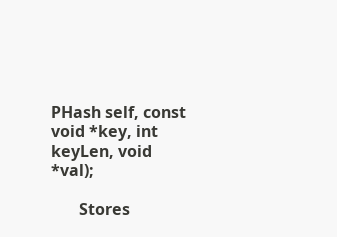PHash self, const void *key, int keyLen, void *val);

       Stores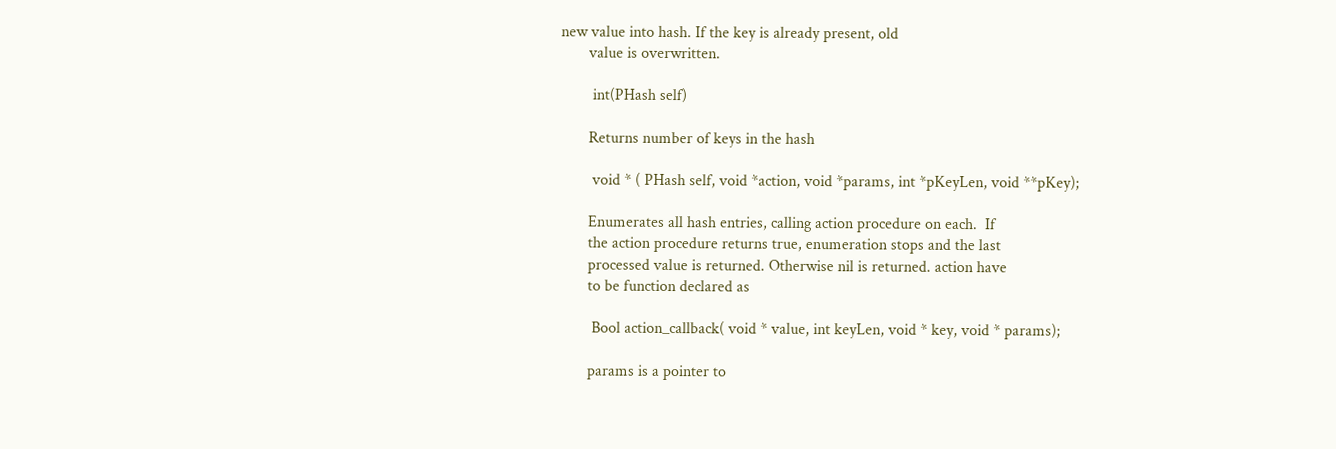new value into hash. If the key is already present, old
       value is overwritten.

        int(PHash self)

       Returns number of keys in the hash

        void * ( PHash self, void *action, void *params, int *pKeyLen, void **pKey);

       Enumerates all hash entries, calling action procedure on each.  If
       the action procedure returns true, enumeration stops and the last
       processed value is returned. Otherwise nil is returned. action have
       to be function declared as

        Bool action_callback( void * value, int keyLen, void * key, void * params);

       params is a pointer to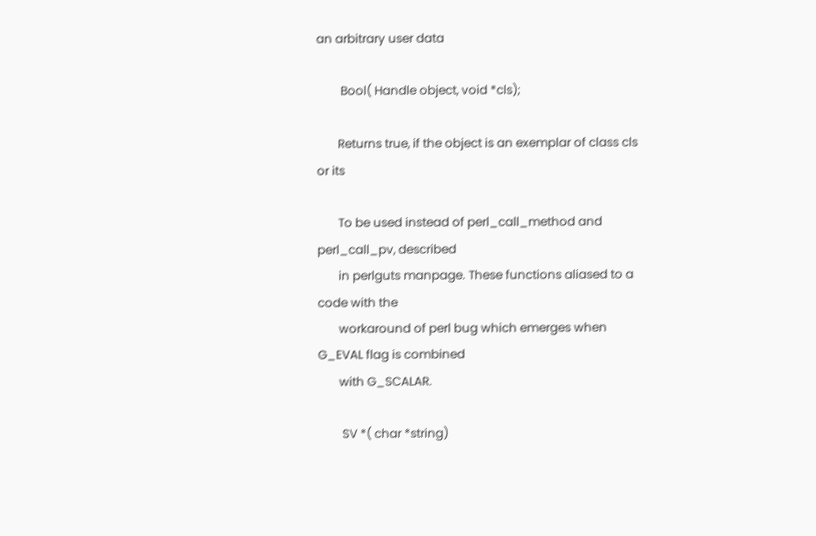an arbitrary user data

        Bool( Handle object, void *cls);

       Returns true, if the object is an exemplar of class cls or its

       To be used instead of perl_call_method and perl_call_pv, described
       in perlguts manpage. These functions aliased to a code with the
       workaround of perl bug which emerges when G_EVAL flag is combined
       with G_SCALAR.

        SV *( char *string)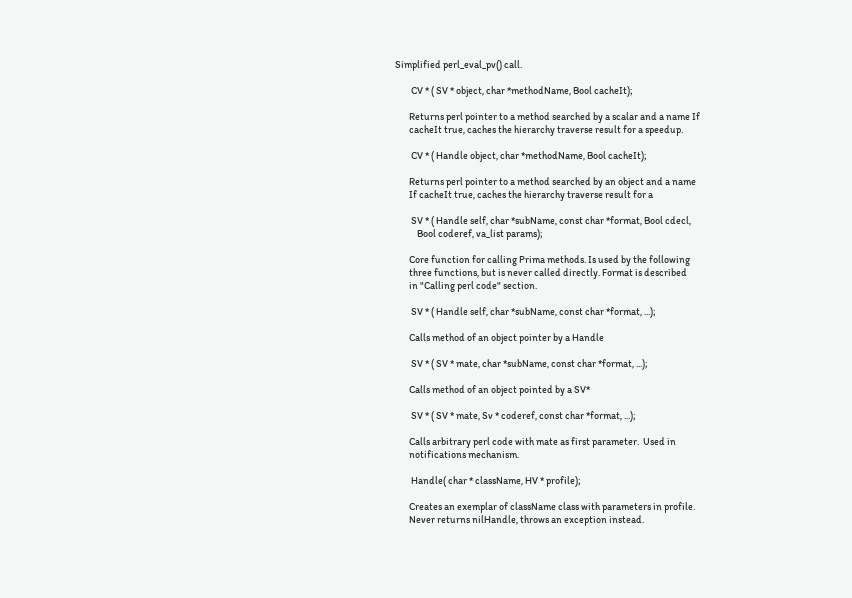Simplified perl_eval_pv() call.

        CV * ( SV * object, char *methodName, Bool cacheIt);

       Returns perl pointer to a method searched by a scalar and a name If
       cacheIt true, caches the hierarchy traverse result for a speedup.

        CV * ( Handle object, char *methodName, Bool cacheIt);

       Returns perl pointer to a method searched by an object and a name
       If cacheIt true, caches the hierarchy traverse result for a

        SV * ( Handle self, char *subName, const char *format, Bool cdecl,
           Bool coderef, va_list params);

       Core function for calling Prima methods. Is used by the following
       three functions, but is never called directly. Format is described
       in "Calling perl code" section.

        SV * ( Handle self, char *subName, const char *format, ...);

       Calls method of an object pointer by a Handle

        SV * ( SV * mate, char *subName, const char *format, ...);

       Calls method of an object pointed by a SV*

        SV * ( SV * mate, Sv * coderef, const char *format, ...);

       Calls arbitrary perl code with mate as first parameter.  Used in
       notifications mechanism.

        Handle( char * className, HV * profile);

       Creates an exemplar of className class with parameters in profile.
       Never returns nilHandle, throws an exception instead.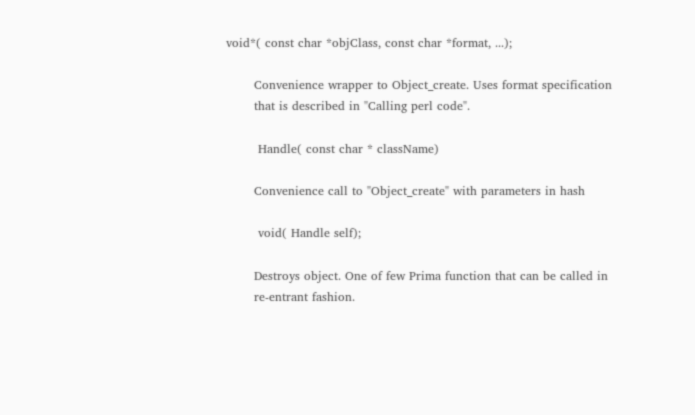void*( const char *objClass, const char *format, ...);

       Convenience wrapper to Object_create. Uses format specification
       that is described in "Calling perl code".

        Handle( const char * className)

       Convenience call to "Object_create" with parameters in hash

        void( Handle self);

       Destroys object. One of few Prima function that can be called in
       re-entrant fashion.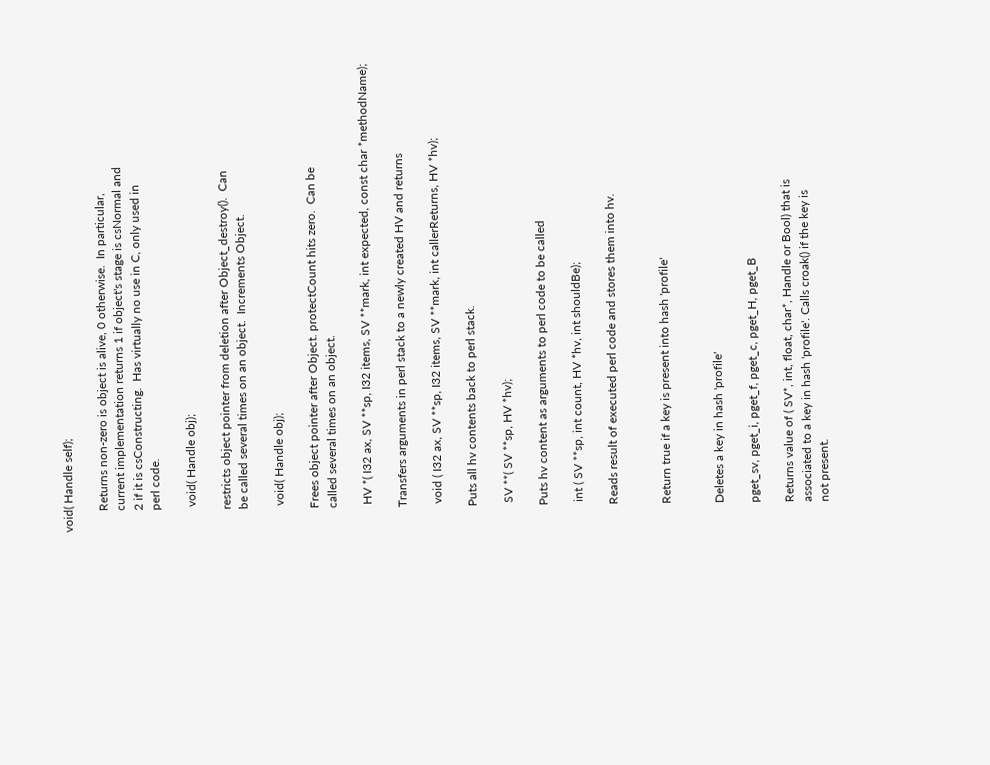void( Handle self);

       Returns non-zero is object is alive, 0 otherwise.  In particular,
       current implementation returns 1 if object's stage is csNormal and
       2 if it is csConstructing.  Has virtually no use in C, only used in
       perl code.

        void( Handle obj);

       restricts object pointer from deletion after Object_destroy().  Can
       be called several times on an object.  Increments Object.

        void( Handle obj);

       Frees object pointer after Object. protectCount hits zero.  Can be
       called several times on an object.

        HV *( I32 ax, SV **sp, I32 items, SV **mark, int expected, const char *methodName);

       Transfers arguments in perl stack to a newly created HV and returns

        void ( I32 ax, SV **sp, I32 items, SV **mark, int callerReturns, HV *hv);

       Puts all hv contents back to perl stack.

        SV **( SV **sp, HV *hv);

       Puts hv content as arguments to perl code to be called

        int ( SV **sp, int count, HV *hv, int shouldBe);

       Reads result of executed perl code and stores them into hv.


       Return true if a key is present into hash 'profile'


       Deletes a key in hash 'profile'

       pget_sv, pget_i, pget_f, pget_c, pget_H, pget_B

       Returns value of ( SV*, int, float, char*, Handle or Bool) that is
       associated to a key in hash 'profile'. Calls croak() if the key is
       not present.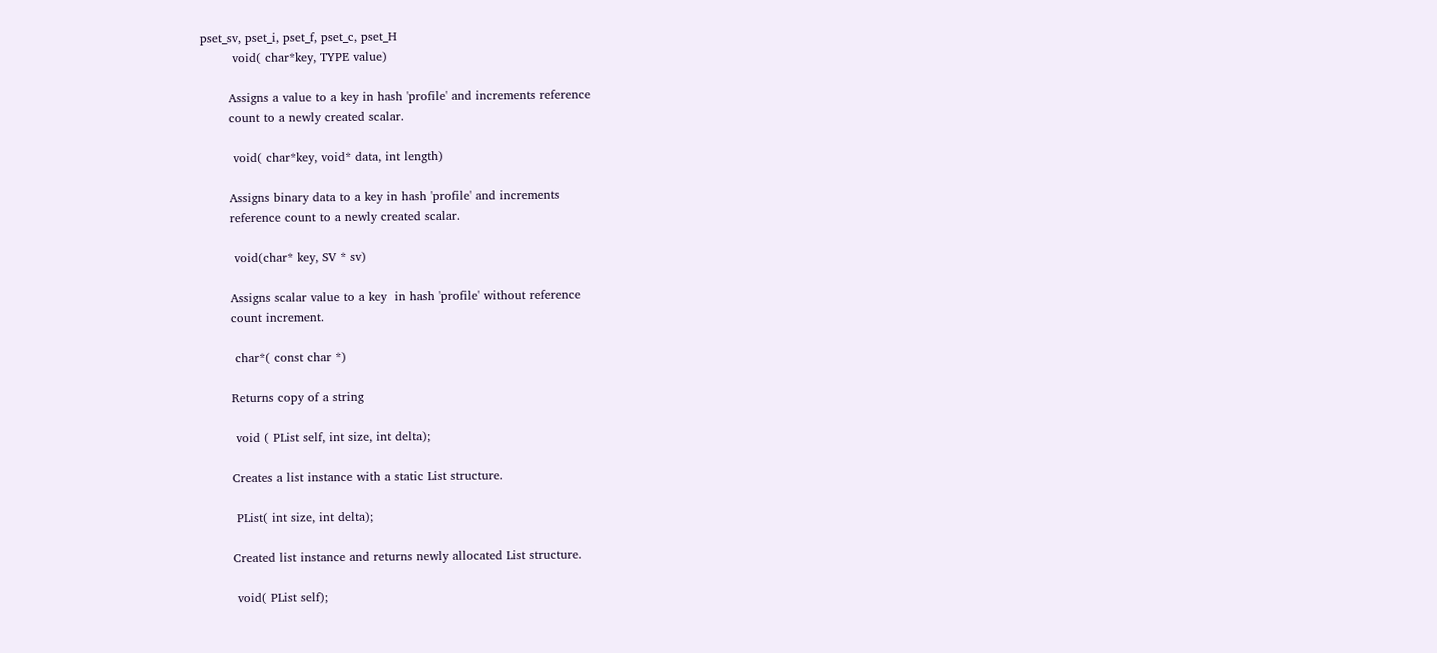pset_sv, pset_i, pset_f, pset_c, pset_H
        void( char*key, TYPE value)

       Assigns a value to a key in hash 'profile' and increments reference
       count to a newly created scalar.

        void( char*key, void* data, int length)

       Assigns binary data to a key in hash 'profile' and increments
       reference count to a newly created scalar.

        void(char* key, SV * sv)

       Assigns scalar value to a key  in hash 'profile' without reference
       count increment.

        char*( const char *)

       Returns copy of a string

        void ( PList self, int size, int delta);

       Creates a list instance with a static List structure.

        PList( int size, int delta);

       Created list instance and returns newly allocated List structure.

        void( PList self);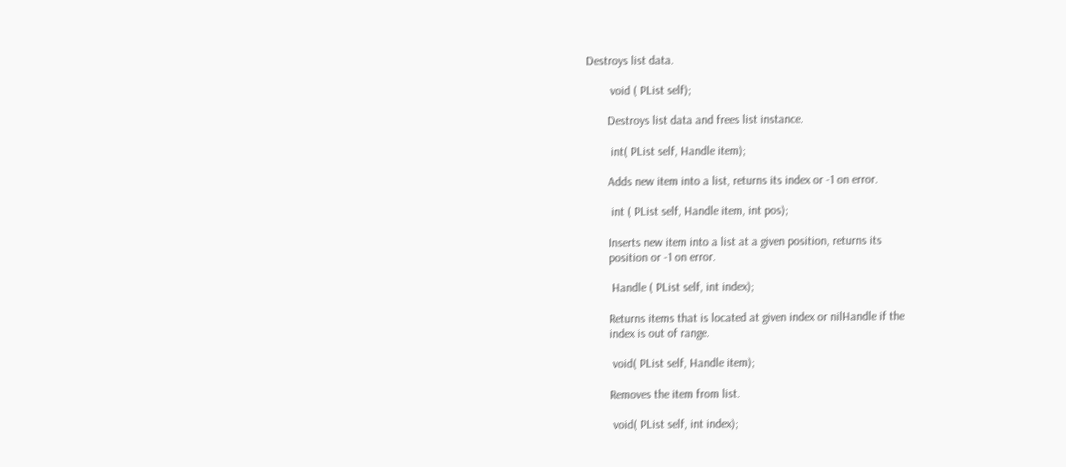Destroys list data.

        void ( PList self);

       Destroys list data and frees list instance.

        int( PList self, Handle item);

       Adds new item into a list, returns its index or -1 on error.

        int ( PList self, Handle item, int pos);

       Inserts new item into a list at a given position, returns its
       position or -1 on error.

        Handle ( PList self, int index);

       Returns items that is located at given index or nilHandle if the
       index is out of range.

        void( PList self, Handle item);

       Removes the item from list.

        void( PList self, int index);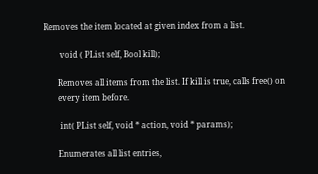Removes the item located at given index from a list.

        void ( PList self, Bool kill);

       Removes all items from the list. If kill is true, calls free() on
       every item before.

        int( PList self, void * action, void * params);

       Enumerates all list entries,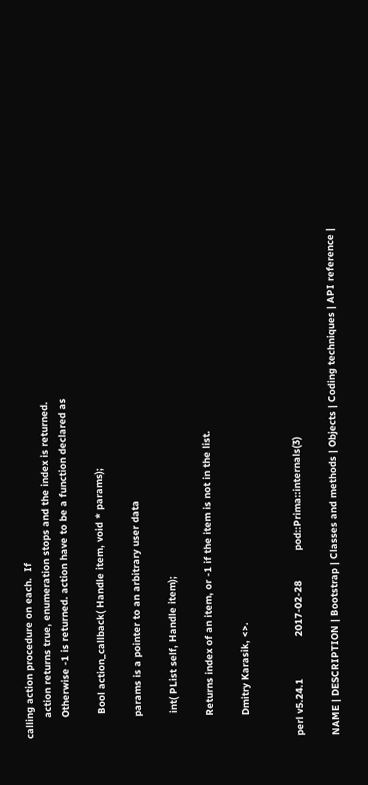calling action procedure on each.  If
       action returns true, enumeration stops and the index is returned.
       Otherwise -1 is returned. action have to be a function declared as

        Bool action_callback( Handle item, void * params);

       params is a pointer to an arbitrary user data

        int( PList self, Handle item);

       Returns index of an item, or -1 if the item is not in the list.

       Dmitry Karasik, <>.


perl v5.24.1              2017-02-28          pod::Prima::internals(3)

NAME | DESCRIPTION | Bootstrap | Classes and methods | Objects | Coding techniques | API reference |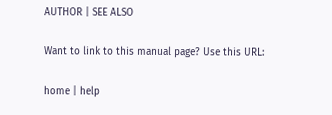AUTHOR | SEE ALSO

Want to link to this manual page? Use this URL:

home | help